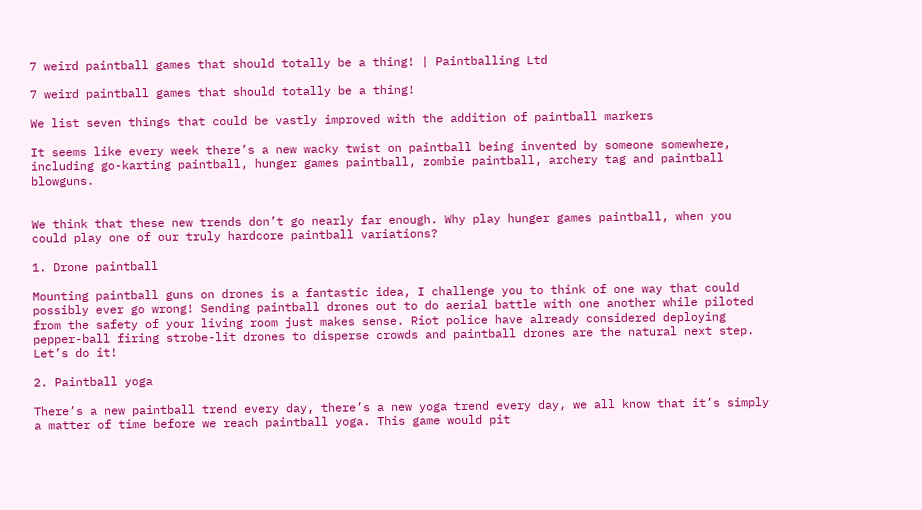7 weird paintball games that should totally be a thing! | Paintballing Ltd

7 weird paintball games that should totally be a thing!

We list seven things that could be vastly improved with the addition of paintball markers

It seems like every week there’s a new wacky twist on paintball being invented by someone somewhere, including go-karting paintball, hunger games paintball, zombie paintball, archery tag and paintball blowguns.


We think that these new trends don’t go nearly far enough. Why play hunger games paintball, when you could play one of our truly hardcore paintball variations?

1. Drone paintball

Mounting paintball guns on drones is a fantastic idea, I challenge you to think of one way that could possibly ever go wrong! Sending paintball drones out to do aerial battle with one another while piloted from the safety of your living room just makes sense. Riot police have already considered deploying pepper-ball firing strobe-lit drones to disperse crowds and paintball drones are the natural next step. Let’s do it!

2. Paintball yoga

There’s a new paintball trend every day, there’s a new yoga trend every day, we all know that it’s simply a matter of time before we reach paintball yoga. This game would pit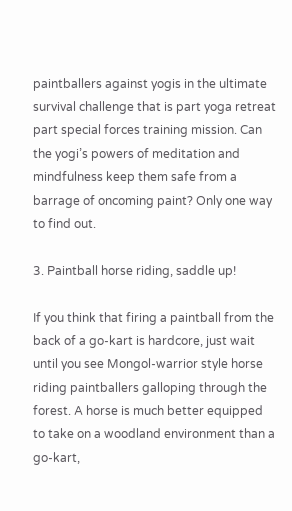paintballers against yogis in the ultimate survival challenge that is part yoga retreat part special forces training mission. Can the yogi’s powers of meditation and mindfulness keep them safe from a barrage of oncoming paint? Only one way to find out.

3. Paintball horse riding, saddle up!

If you think that firing a paintball from the back of a go-kart is hardcore, just wait until you see Mongol-warrior style horse riding paintballers galloping through the forest. A horse is much better equipped to take on a woodland environment than a go-kart,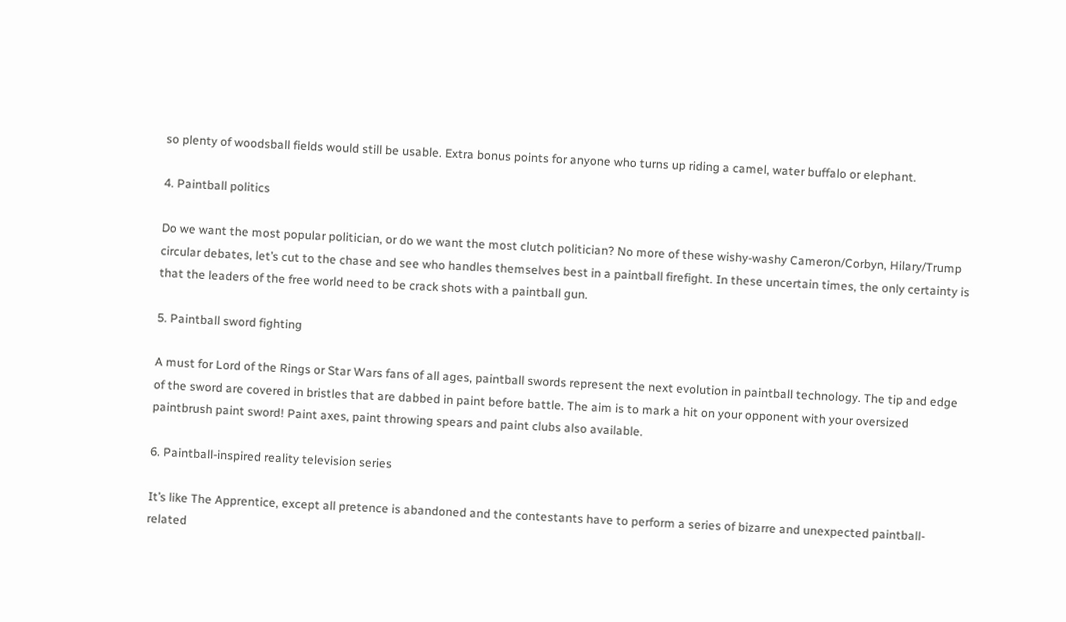so plenty of woodsball fields would still be usable. Extra bonus points for anyone who turns up riding a camel, water buffalo or elephant.

4. Paintball politics

Do we want the most popular politician, or do we want the most clutch politician? No more of these wishy-washy Cameron/Corbyn, Hilary/Trump circular debates, let’s cut to the chase and see who handles themselves best in a paintball firefight. In these uncertain times, the only certainty is that the leaders of the free world need to be crack shots with a paintball gun.

5. Paintball sword fighting

A must for Lord of the Rings or Star Wars fans of all ages, paintball swords represent the next evolution in paintball technology. The tip and edge of the sword are covered in bristles that are dabbed in paint before battle. The aim is to mark a hit on your opponent with your oversized paintbrush paint sword! Paint axes, paint throwing spears and paint clubs also available.

6. Paintball-inspired reality television series

It’s like The Apprentice, except all pretence is abandoned and the contestants have to perform a series of bizarre and unexpected paintball-related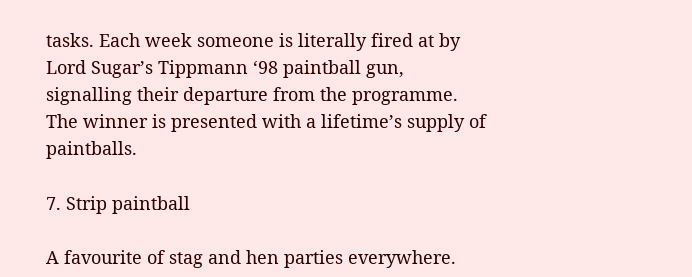tasks. Each week someone is literally fired at by Lord Sugar’s Tippmann ‘98 paintball gun, signalling their departure from the programme. The winner is presented with a lifetime’s supply of paintballs.

7. Strip paintball

A favourite of stag and hen parties everywhere.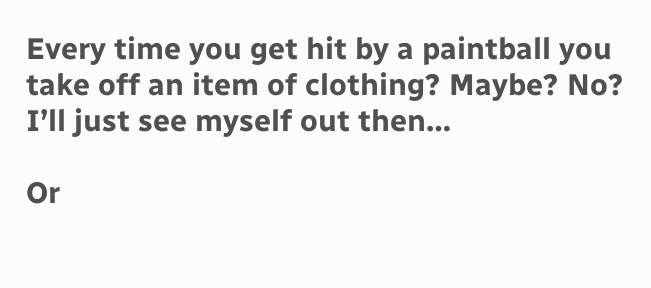Every time you get hit by a paintball you take off an item of clothing? Maybe? No? I’ll just see myself out then…

Or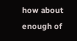how about enough of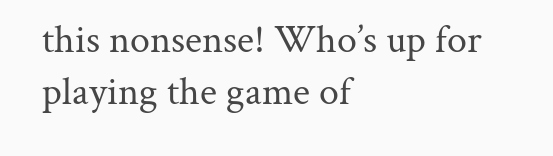this nonsense! Who’s up for playing the game of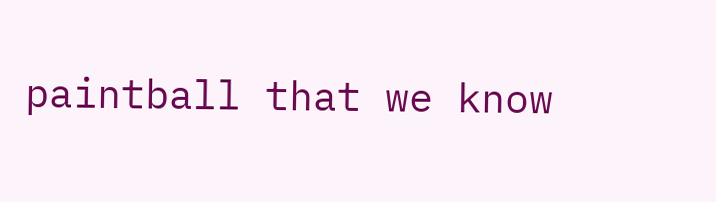paintball that we know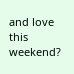and love this weekend?